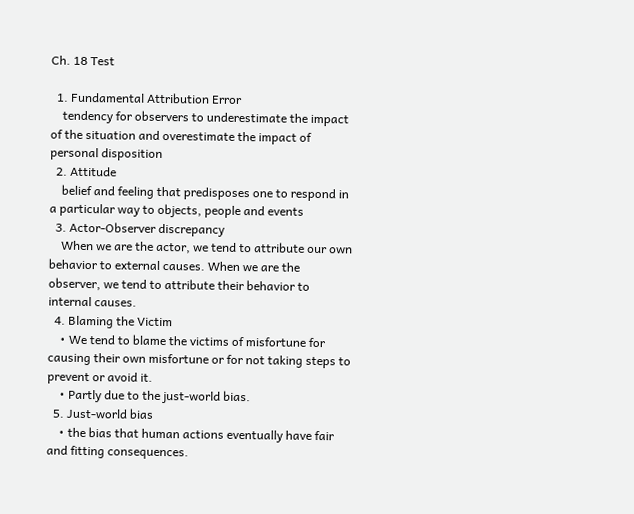Ch. 18 Test

  1. Fundamental Attribution Error
    tendency for observers to underestimate the impact of the situation and overestimate the impact of personal disposition
  2. Attitude
    belief and feeling that predisposes one to respond in a particular way to objects, people and events
  3. Actor-Observer discrepancy
    When we are the actor, we tend to attribute our own behavior to external causes. When we are the observer, we tend to attribute their behavior to internal causes.
  4. Blaming the Victim
    • We tend to blame the victims of misfortune for causing their own misfortune or for not taking steps to prevent or avoid it.
    • Partly due to the just-world bias.
  5. Just-world bias
    • the bias that human actions eventually have fair and fitting consequences.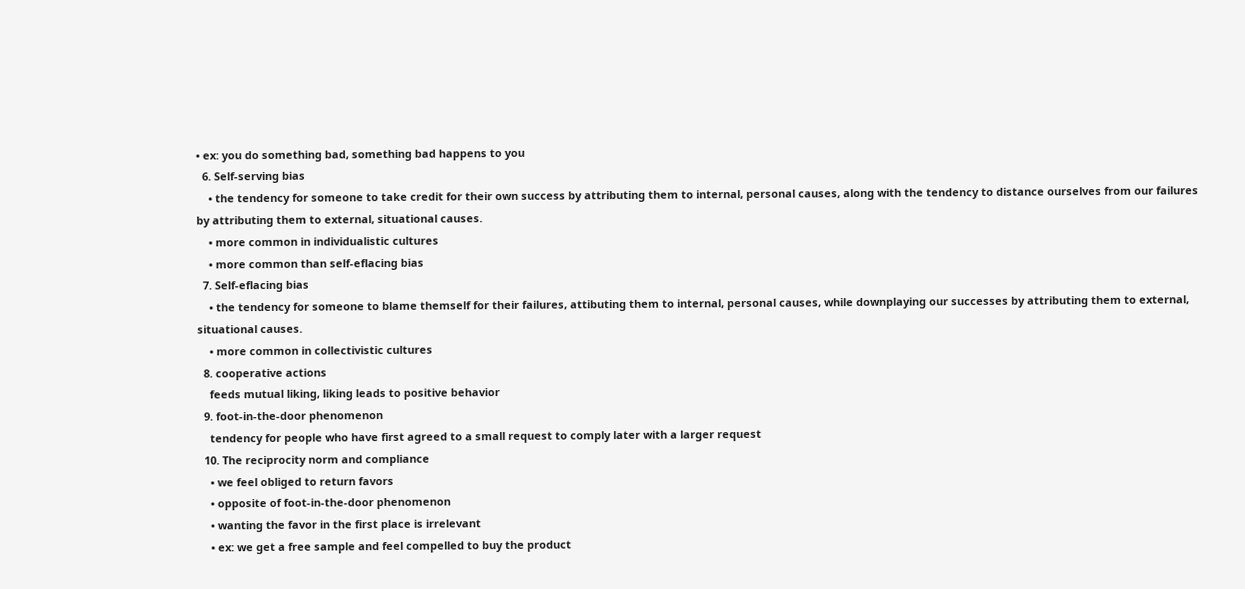• ex: you do something bad, something bad happens to you
  6. Self-serving bias
    • the tendency for someone to take credit for their own success by attributing them to internal, personal causes, along with the tendency to distance ourselves from our failures by attributing them to external, situational causes.
    • more common in individualistic cultures
    • more common than self-eflacing bias
  7. Self-eflacing bias
    • the tendency for someone to blame themself for their failures, attibuting them to internal, personal causes, while downplaying our successes by attributing them to external, situational causes.
    • more common in collectivistic cultures
  8. cooperative actions
    feeds mutual liking, liking leads to positive behavior
  9. foot-in-the-door phenomenon
    tendency for people who have first agreed to a small request to comply later with a larger request
  10. The reciprocity norm and compliance
    • we feel obliged to return favors
    • opposite of foot-in-the-door phenomenon
    • wanting the favor in the first place is irrelevant
    • ex: we get a free sample and feel compelled to buy the product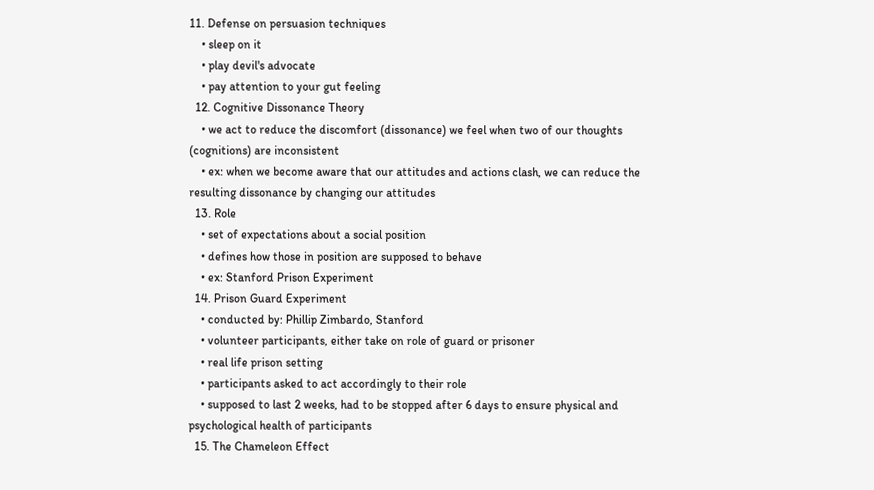11. Defense on persuasion techniques
    • sleep on it
    • play devil's advocate
    • pay attention to your gut feeling
  12. Cognitive Dissonance Theory
    • we act to reduce the discomfort (dissonance) we feel when two of our thoughts (cognitions) are inconsistent
    • ex: when we become aware that our attitudes and actions clash, we can reduce the resulting dissonance by changing our attitudes
  13. Role
    • set of expectations about a social position
    • defines how those in position are supposed to behave
    • ex: Stanford Prison Experiment
  14. Prison Guard Experiment
    • conducted by: Phillip Zimbardo, Stanford
    • volunteer participants, either take on role of guard or prisoner
    • real life prison setting
    • participants asked to act accordingly to their role
    • supposed to last 2 weeks, had to be stopped after 6 days to ensure physical and psychological health of participants
  15. The Chameleon Effect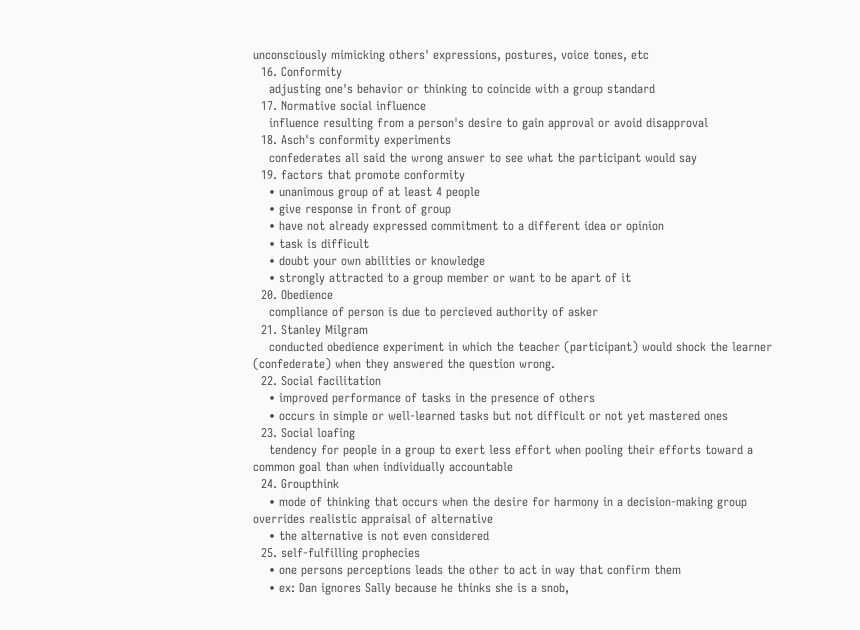unconsciously mimicking others' expressions, postures, voice tones, etc
  16. Conformity
    adjusting one's behavior or thinking to coincide with a group standard
  17. Normative social influence
    influence resulting from a person's desire to gain approval or avoid disapproval
  18. Asch's conformity experiments
    confederates all said the wrong answer to see what the participant would say
  19. factors that promote conformity
    • unanimous group of at least 4 people
    • give response in front of group
    • have not already expressed commitment to a different idea or opinion
    • task is difficult
    • doubt your own abilities or knowledge
    • strongly attracted to a group member or want to be apart of it
  20. Obedience
    compliance of person is due to percieved authority of asker
  21. Stanley Milgram
    conducted obedience experiment in which the teacher (participant) would shock the learner (confederate) when they answered the question wrong.
  22. Social facilitation
    • improved performance of tasks in the presence of others
    • occurs in simple or well-learned tasks but not difficult or not yet mastered ones
  23. Social loafing
    tendency for people in a group to exert less effort when pooling their efforts toward a common goal than when individually accountable
  24. Groupthink
    • mode of thinking that occurs when the desire for harmony in a decision-making group overrides realistic appraisal of alternative
    • the alternative is not even considered
  25. self-fulfilling prophecies
    • one persons perceptions leads the other to act in way that confirm them
    • ex: Dan ignores Sally because he thinks she is a snob,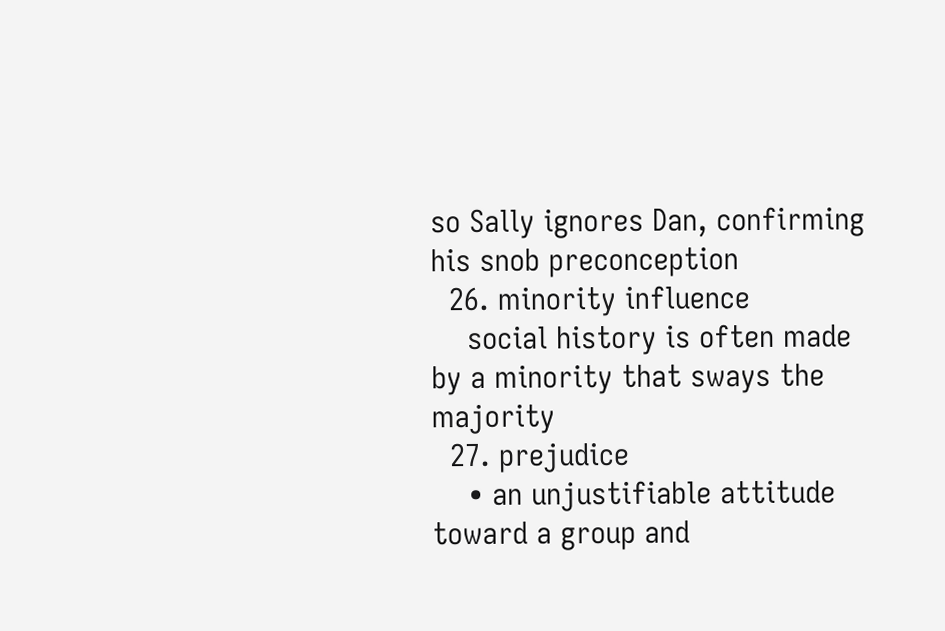so Sally ignores Dan, confirming his snob preconception
  26. minority influence
    social history is often made by a minority that sways the majority
  27. prejudice
    • an unjustifiable attitude toward a group and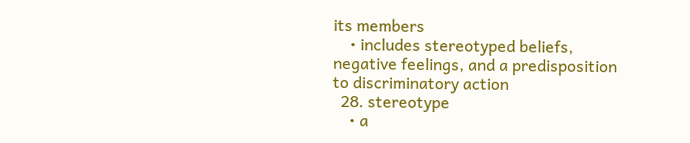its members
    • includes stereotyped beliefs, negative feelings, and a predisposition to discriminatory action
  28. stereotype
    • a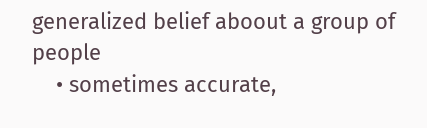generalized belief aboout a group of people
    • sometimes accurate,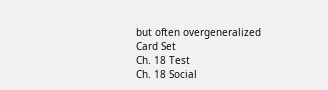but often overgeneralized
Card Set
Ch. 18 Test
Ch. 18 Social